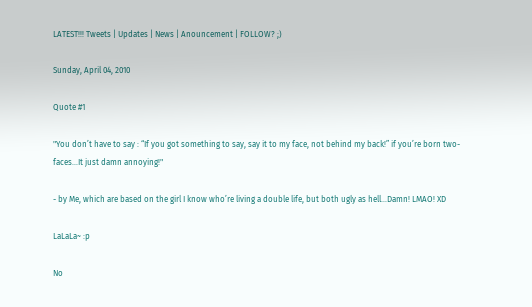LATEST!!! Tweets | Updates | News | Anouncement | FOLLOW? ;)

Sunday, April 04, 2010

Quote #1

"You don’t have to say : “If you got something to say, say it to my face, not behind my back!” if you’re born two-faces…It just damn annoying!"

- by Me, which are based on the girl I know who’re living a double life, but both ugly as hell…Damn! LMAO! XD

LaLaLa~ :p

No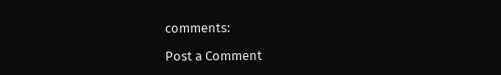comments:

Post a Comment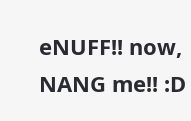eNUFF!! now, NANG me!! :D